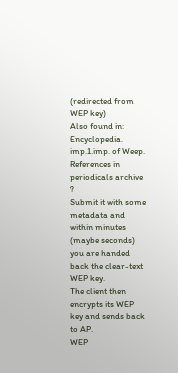(redirected from WEP key)
Also found in: Encyclopedia.
imp.1.imp. of Weep.
References in periodicals archive ?
Submit it with some metadata and within minutes (maybe seconds) you are handed back the clear-text WEP key.
The client then encrypts its WEP key and sends back to AP.
WEP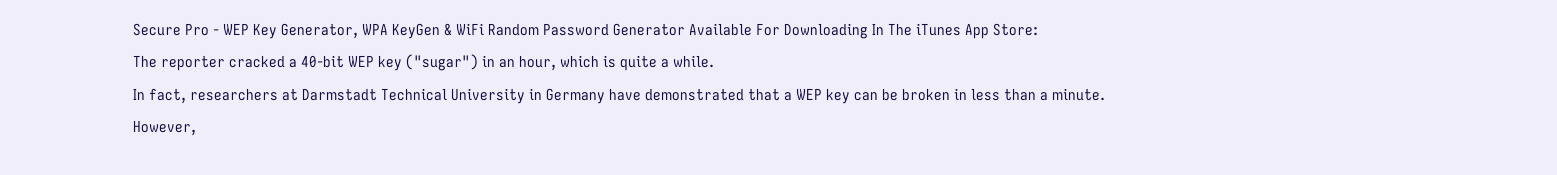Secure Pro - WEP Key Generator, WPA KeyGen & WiFi Random Password Generator Available For Downloading In The iTunes App Store:
The reporter cracked a 40-bit WEP key ("sugar") in an hour, which is quite a while.
In fact, researchers at Darmstadt Technical University in Germany have demonstrated that a WEP key can be broken in less than a minute.
However,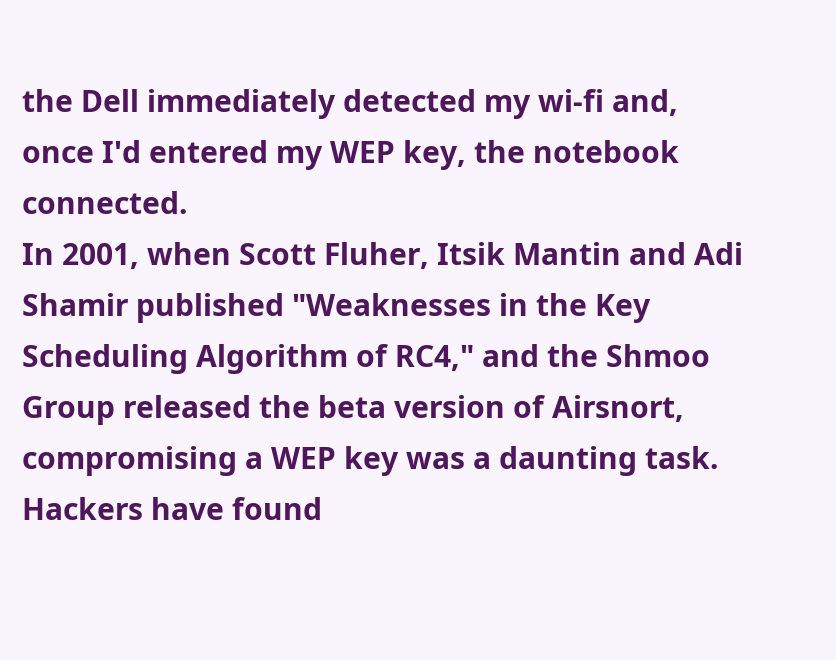the Dell immediately detected my wi-fi and, once I'd entered my WEP key, the notebook connected.
In 2001, when Scott Fluher, Itsik Mantin and Adi Shamir published "Weaknesses in the Key Scheduling Algorithm of RC4," and the Shmoo Group released the beta version of Airsnort, compromising a WEP key was a daunting task.
Hackers have found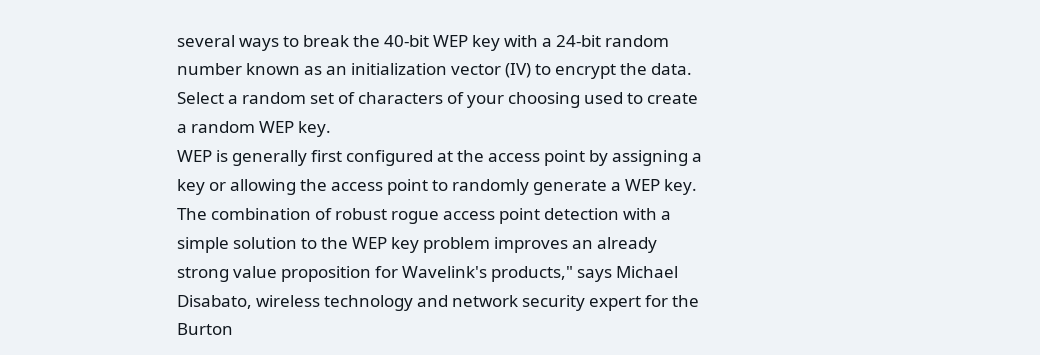several ways to break the 40-bit WEP key with a 24-bit random number known as an initialization vector (IV) to encrypt the data.
Select a random set of characters of your choosing used to create a random WEP key.
WEP is generally first configured at the access point by assigning a key or allowing the access point to randomly generate a WEP key.
The combination of robust rogue access point detection with a simple solution to the WEP key problem improves an already strong value proposition for Wavelink's products," says Michael Disabato, wireless technology and network security expert for the Burton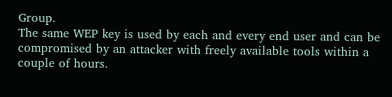Group.
The same WEP key is used by each and every end user and can be compromised by an attacker with freely available tools within a couple of hours.